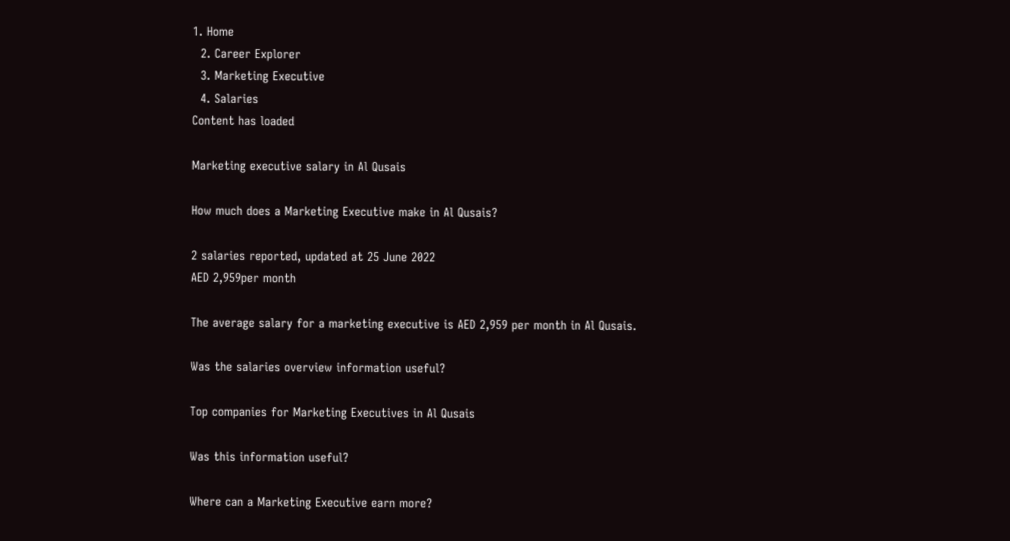1. Home
  2. Career Explorer
  3. Marketing Executive
  4. Salaries
Content has loaded

Marketing executive salary in Al Qusais

How much does a Marketing Executive make in Al Qusais?

2 salaries reported, updated at 25 June 2022
AED 2,959per month

The average salary for a marketing executive is AED 2,959 per month in Al Qusais.

Was the salaries overview information useful?

Top companies for Marketing Executives in Al Qusais

Was this information useful?

Where can a Marketing Executive earn more?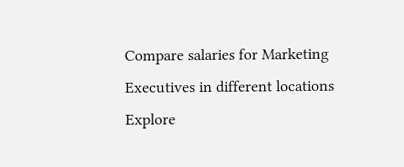Compare salaries for Marketing Executives in different locations
Explore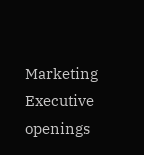Marketing Executive openings